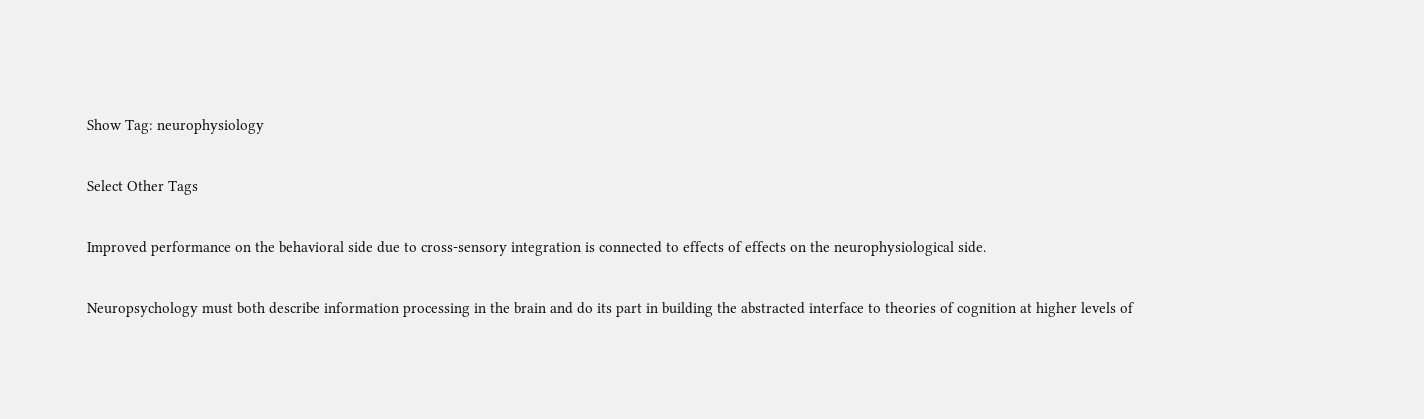Show Tag: neurophysiology

Select Other Tags

Improved performance on the behavioral side due to cross-sensory integration is connected to effects of effects on the neurophysiological side.

Neuropsychology must both describe information processing in the brain and do its part in building the abstracted interface to theories of cognition at higher levels of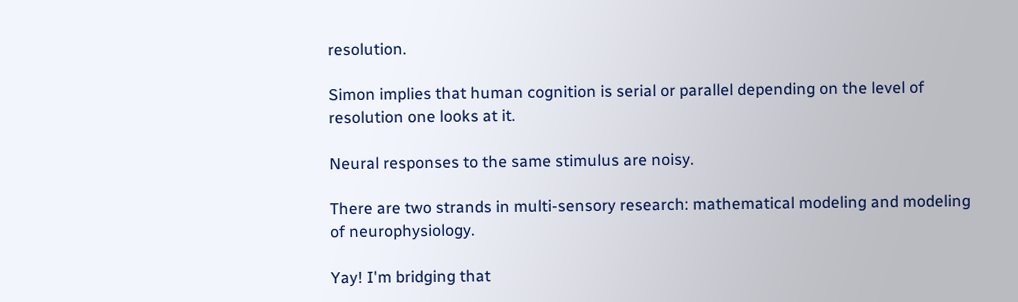resolution.

Simon implies that human cognition is serial or parallel depending on the level of resolution one looks at it.

Neural responses to the same stimulus are noisy.

There are two strands in multi-sensory research: mathematical modeling and modeling of neurophysiology.

Yay! I'm bridging that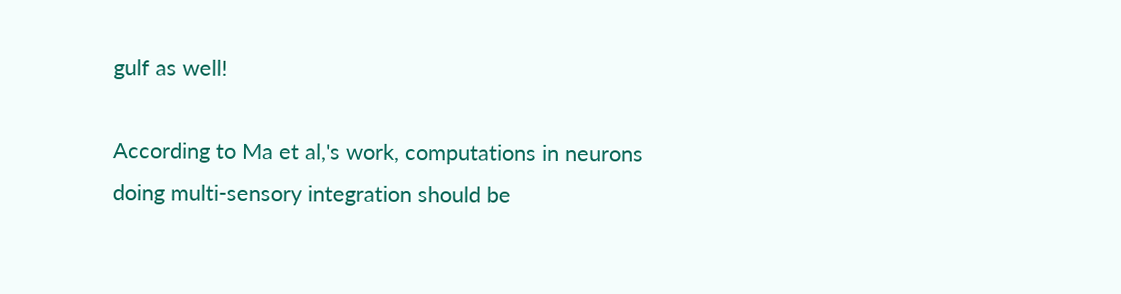gulf as well!

According to Ma et al,'s work, computations in neurons doing multi-sensory integration should be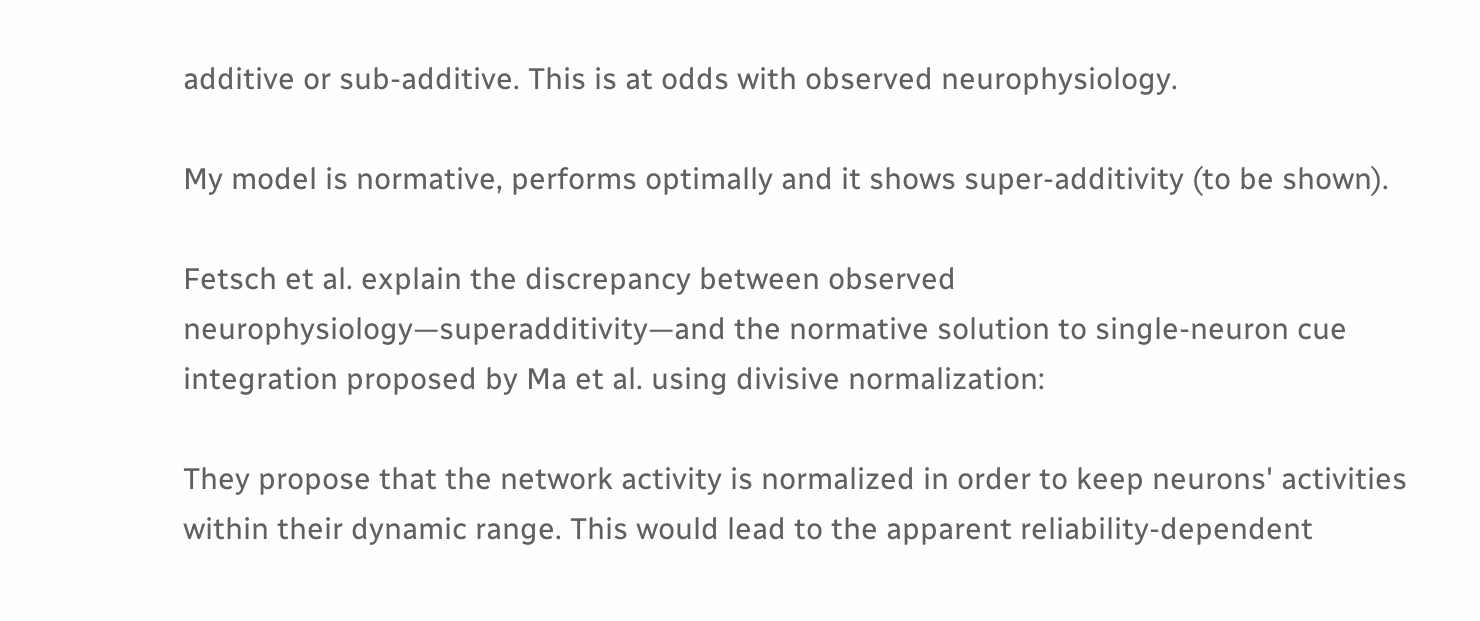additive or sub-additive. This is at odds with observed neurophysiology.

My model is normative, performs optimally and it shows super-additivity (to be shown).

Fetsch et al. explain the discrepancy between observed neurophysiology—superadditivity—and the normative solution to single-neuron cue integration proposed by Ma et al. using divisive normalization:

They propose that the network activity is normalized in order to keep neurons' activities within their dynamic range. This would lead to the apparent reliability-dependent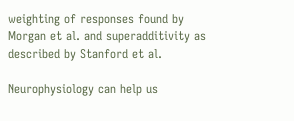weighting of responses found by Morgan et al. and superadditivity as described by Stanford et al.

Neurophysiology can help us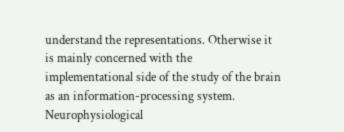understand the representations. Otherwise it is mainly concerned with the implementational side of the study of the brain as an information-processing system. Neurophysiological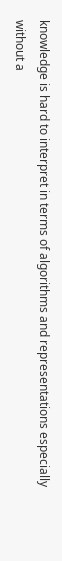knowledge is hard to interpret in terms of algorithms and representations especially without a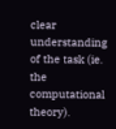clear understanding of the task (ie. the computational theory).